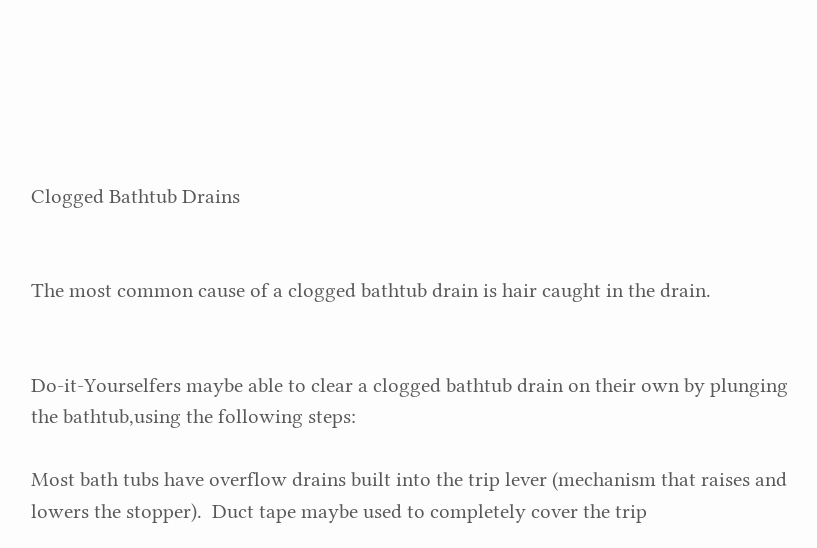Clogged Bathtub Drains


The most common cause of a clogged bathtub drain is hair caught in the drain.


Do-it-Yourselfers maybe able to clear a clogged bathtub drain on their own by plunging the bathtub,using the following steps:

Most bath tubs have overflow drains built into the trip lever (mechanism that raises and lowers the stopper).  Duct tape maybe used to completely cover the trip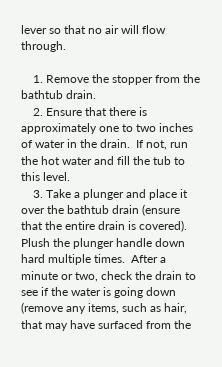lever so that no air will flow through.

    1. Remove the stopper from the bathtub drain.
    2. Ensure that there is approximately one to two inches of water in the drain.  If not, run the hot water and fill the tub to this level.
    3. Take a plunger and place it over the bathtub drain (ensure that the entire drain is covered).  Plush the plunger handle down hard multiple times.  After a minute or two, check the drain to see if the water is going down (remove any items, such as hair, that may have surfaced from the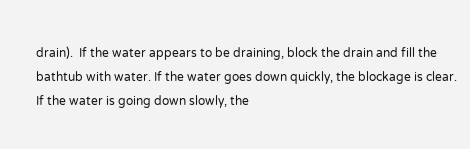drain).  If the water appears to be draining, block the drain and fill the bathtub with water. If the water goes down quickly, the blockage is clear.  If the water is going down slowly, the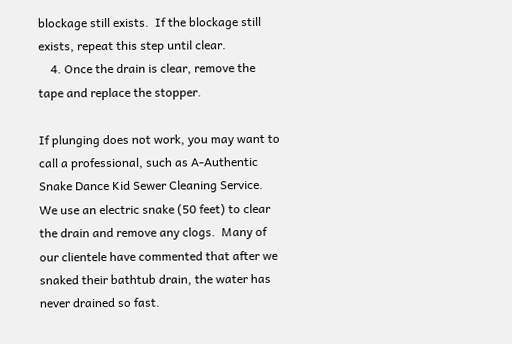blockage still exists.  If the blockage still exists, repeat this step until clear.
    4. Once the drain is clear, remove the tape and replace the stopper.

If plunging does not work, you may want to call a professional, such as A-Authentic Snake Dance Kid Sewer Cleaning Service.  We use an electric snake (50 feet) to clear the drain and remove any clogs.  Many of our clientele have commented that after we snaked their bathtub drain, the water has never drained so fast.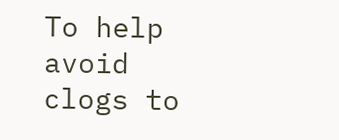To help avoid clogs to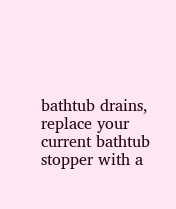bathtub drains, replace your current bathtub stopper with a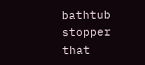bathtub stopper that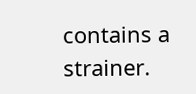contains a strainer.